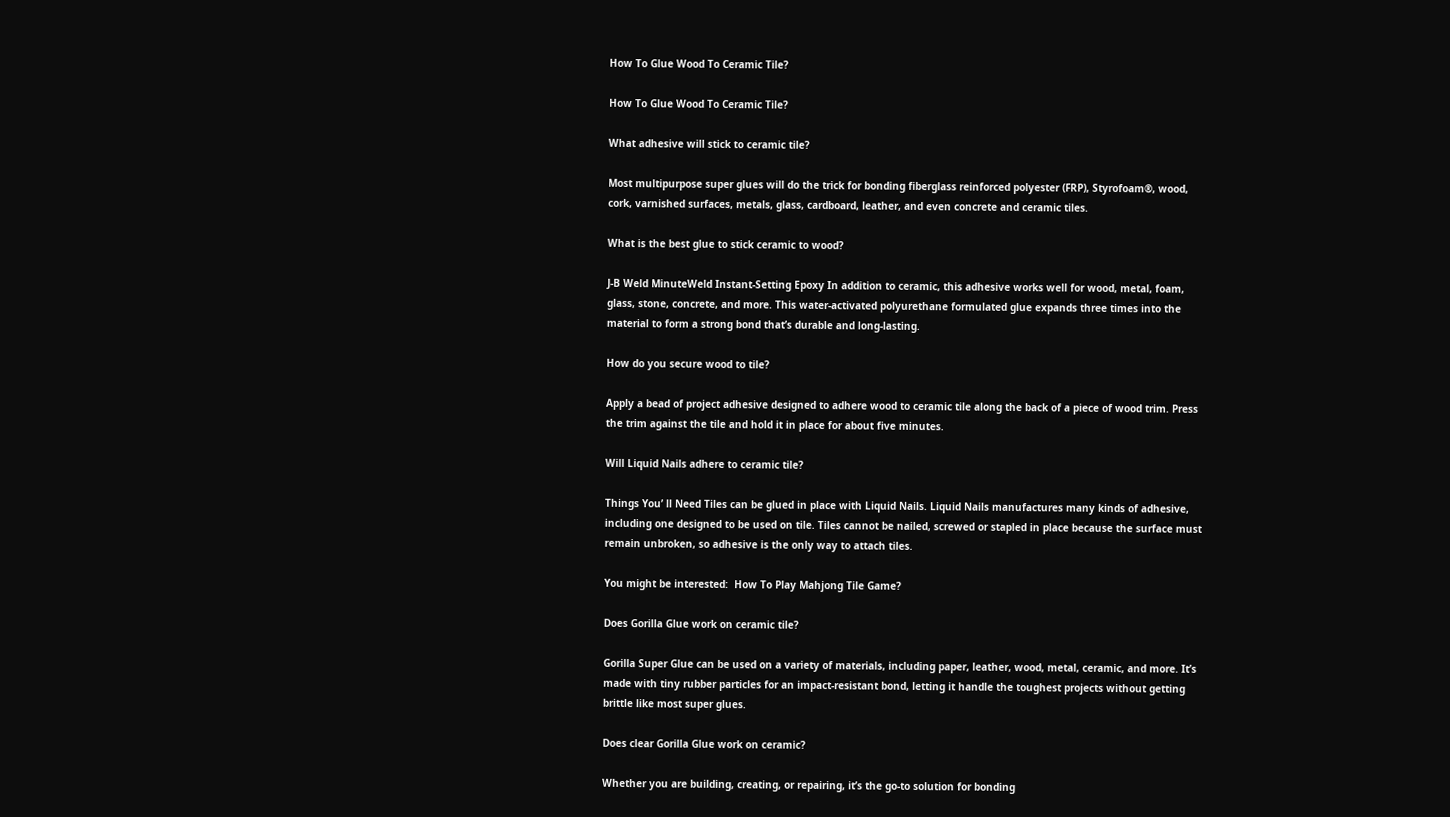How To Glue Wood To Ceramic Tile?

How To Glue Wood To Ceramic Tile?

What adhesive will stick to ceramic tile?

Most multipurpose super glues will do the trick for bonding fiberglass reinforced polyester (FRP), Styrofoam®, wood, cork, varnished surfaces, metals, glass, cardboard, leather, and even concrete and ceramic tiles.

What is the best glue to stick ceramic to wood?

J-B Weld MinuteWeld Instant-Setting Epoxy In addition to ceramic, this adhesive works well for wood, metal, foam, glass, stone, concrete, and more. This water-activated polyurethane formulated glue expands three times into the material to form a strong bond that’s durable and long-lasting.

How do you secure wood to tile?

Apply a bead of project adhesive designed to adhere wood to ceramic tile along the back of a piece of wood trim. Press the trim against the tile and hold it in place for about five minutes.

Will Liquid Nails adhere to ceramic tile?

Things You’ ll Need Tiles can be glued in place with Liquid Nails. Liquid Nails manufactures many kinds of adhesive, including one designed to be used on tile. Tiles cannot be nailed, screwed or stapled in place because the surface must remain unbroken, so adhesive is the only way to attach tiles.

You might be interested:  How To Play Mahjong Tile Game?

Does Gorilla Glue work on ceramic tile?

Gorilla Super Glue can be used on a variety of materials, including paper, leather, wood, metal, ceramic, and more. It’s made with tiny rubber particles for an impact-resistant bond, letting it handle the toughest projects without getting brittle like most super glues.

Does clear Gorilla Glue work on ceramic?

Whether you are building, creating, or repairing, it’s the go-to solution for bonding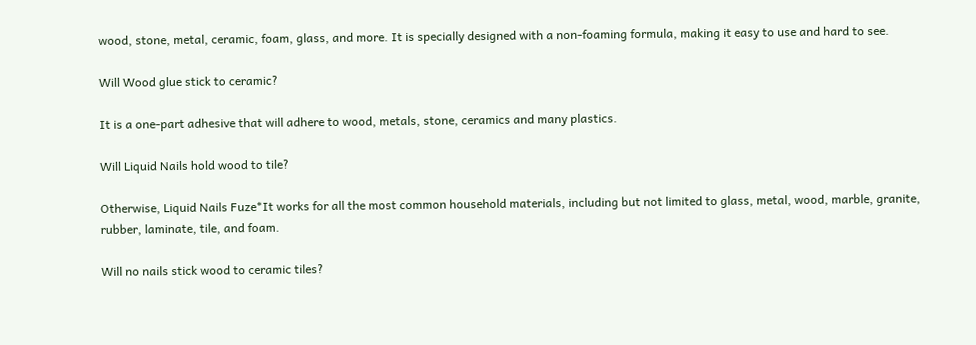wood, stone, metal, ceramic, foam, glass, and more. It is specially designed with a non-foaming formula, making it easy to use and hard to see.

Will Wood glue stick to ceramic?

It is a one-part adhesive that will adhere to wood, metals, stone, ceramics and many plastics.

Will Liquid Nails hold wood to tile?

Otherwise, Liquid Nails Fuze*It works for all the most common household materials, including but not limited to glass, metal, wood, marble, granite, rubber, laminate, tile, and foam.

Will no nails stick wood to ceramic tiles?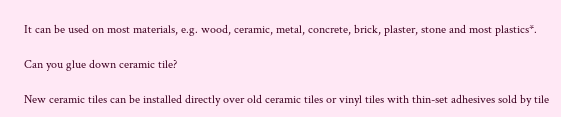It can be used on most materials, e.g. wood, ceramic, metal, concrete, brick, plaster, stone and most plastics*.

Can you glue down ceramic tile?

New ceramic tiles can be installed directly over old ceramic tiles or vinyl tiles with thin-set adhesives sold by tile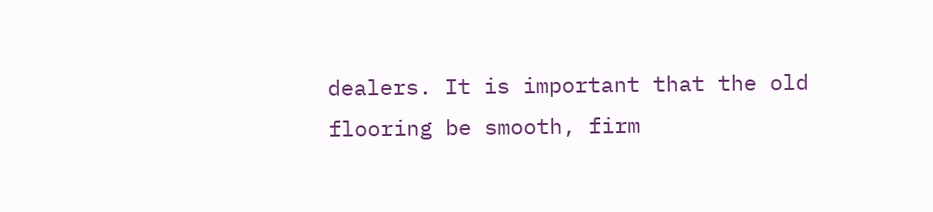dealers. It is important that the old flooring be smooth, firm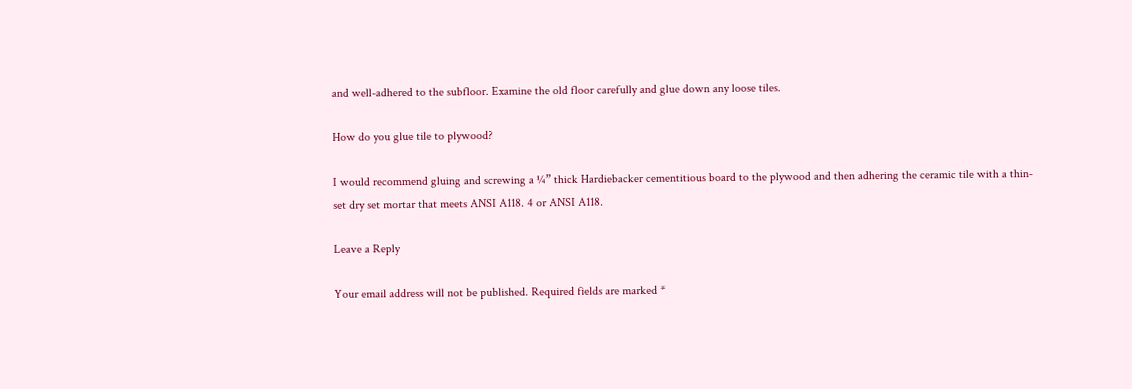and well-adhered to the subfloor. Examine the old floor carefully and glue down any loose tiles.

How do you glue tile to plywood?

I would recommend gluing and screwing a ¼” thick Hardiebacker cementitious board to the plywood and then adhering the ceramic tile with a thin-set dry set mortar that meets ANSI A118. 4 or ANSI A118.

Leave a Reply

Your email address will not be published. Required fields are marked *